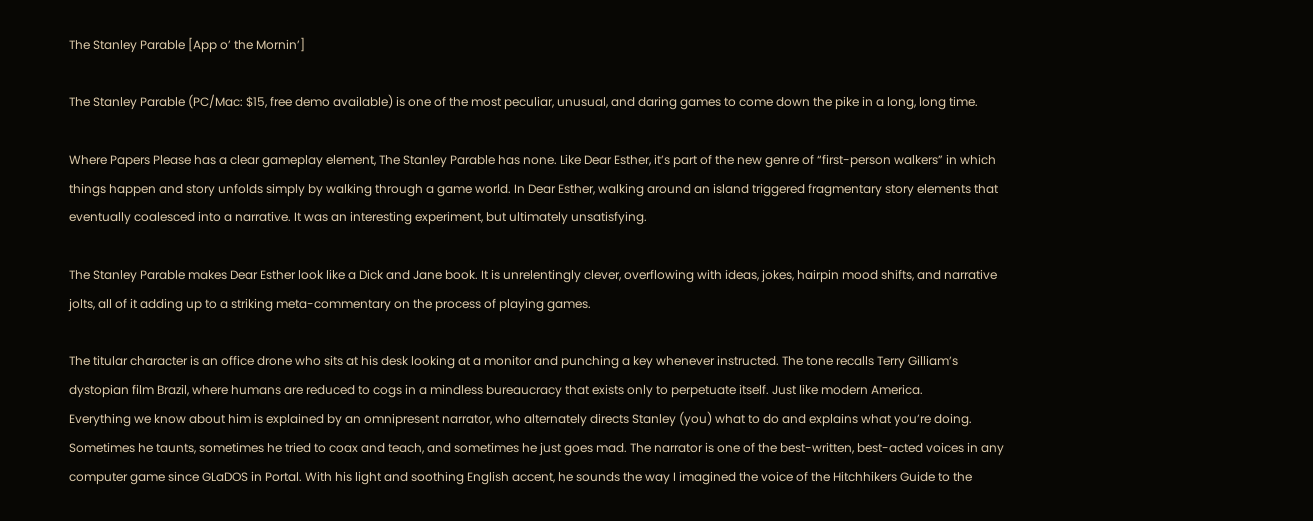The Stanley Parable [App o’ the Mornin’]

The Stanley Parable (PC/Mac: $15, free demo available) is one of the most peculiar, unusual, and daring games to come down the pike in a long, long time.

Where Papers Please has a clear gameplay element, The Stanley Parable has none. Like Dear Esther, it’s part of the new genre of “first-person walkers” in which things happen and story unfolds simply by walking through a game world. In Dear Esther, walking around an island triggered fragmentary story elements that eventually coalesced into a narrative. It was an interesting experiment, but ultimately unsatisfying.

The Stanley Parable makes Dear Esther look like a Dick and Jane book. It is unrelentingly clever, overflowing with ideas, jokes, hairpin mood shifts, and narrative jolts, all of it adding up to a striking meta-commentary on the process of playing games.

The titular character is an office drone who sits at his desk looking at a monitor and punching a key whenever instructed. The tone recalls Terry Gilliam’s dystopian film Brazil, where humans are reduced to cogs in a mindless bureaucracy that exists only to perpetuate itself. Just like modern America.
Everything we know about him is explained by an omnipresent narrator, who alternately directs Stanley (you) what to do and explains what you’re doing. Sometimes he taunts, sometimes he tried to coax and teach, and sometimes he just goes mad. The narrator is one of the best-written, best-acted voices in any computer game since GLaDOS in Portal. With his light and soothing English accent, he sounds the way I imagined the voice of the Hitchhikers Guide to the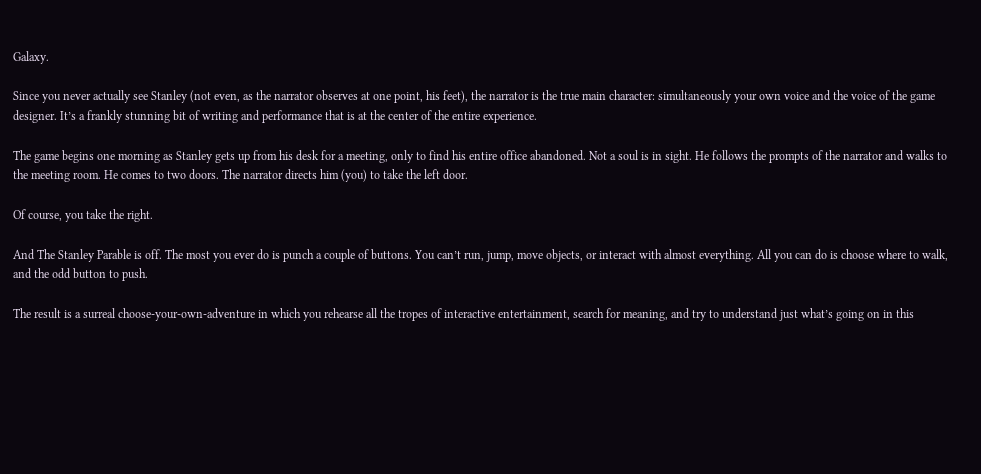Galaxy.

Since you never actually see Stanley (not even, as the narrator observes at one point, his feet), the narrator is the true main character: simultaneously your own voice and the voice of the game designer. It’s a frankly stunning bit of writing and performance that is at the center of the entire experience.

The game begins one morning as Stanley gets up from his desk for a meeting, only to find his entire office abandoned. Not a soul is in sight. He follows the prompts of the narrator and walks to the meeting room. He comes to two doors. The narrator directs him (you) to take the left door.

Of course, you take the right.

And The Stanley Parable is off. The most you ever do is punch a couple of buttons. You can’t run, jump, move objects, or interact with almost everything. All you can do is choose where to walk, and the odd button to push.

The result is a surreal choose-your-own-adventure in which you rehearse all the tropes of interactive entertainment, search for meaning, and try to understand just what’s going on in this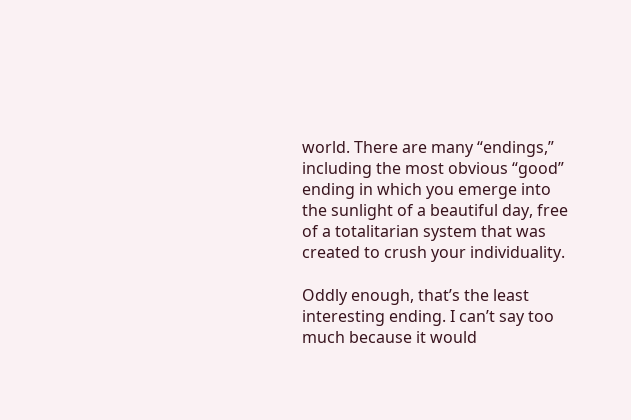world. There are many “endings,” including the most obvious “good” ending in which you emerge into the sunlight of a beautiful day, free of a totalitarian system that was created to crush your individuality.

Oddly enough, that’s the least interesting ending. I can’t say too much because it would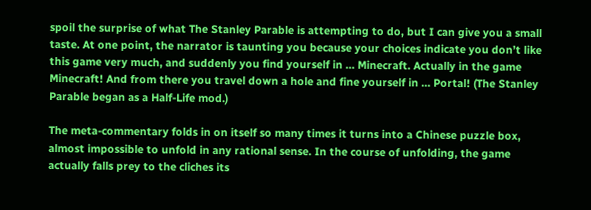spoil the surprise of what The Stanley Parable is attempting to do, but I can give you a small taste. At one point, the narrator is taunting you because your choices indicate you don’t like this game very much, and suddenly you find yourself in … Minecraft. Actually in the game Minecraft! And from there you travel down a hole and fine yourself in … Portal! (The Stanley Parable began as a Half-Life mod.)

The meta-commentary folds in on itself so many times it turns into a Chinese puzzle box, almost impossible to unfold in any rational sense. In the course of unfolding, the game actually falls prey to the cliches its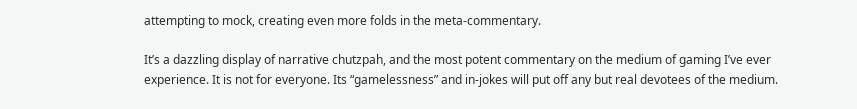attempting to mock, creating even more folds in the meta-commentary.

It’s a dazzling display of narrative chutzpah, and the most potent commentary on the medium of gaming I’ve ever experience. It is not for everyone. Its “gamelessness” and in-jokes will put off any but real devotees of the medium.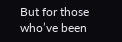But for those who’ve been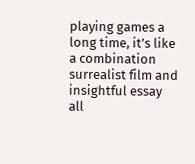playing games a long time, it’s like a combination surrealist film and insightful essay all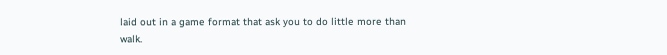laid out in a game format that ask you to do little more than walk.